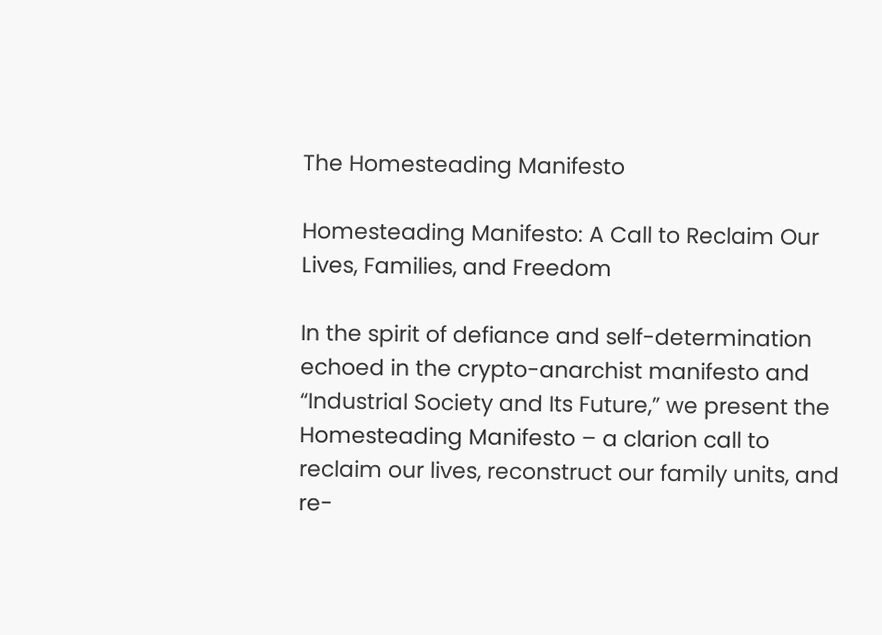The Homesteading Manifesto

Homesteading Manifesto: A Call to Reclaim Our Lives, Families, and Freedom

In the spirit of defiance and self-determination echoed in the crypto-anarchist manifesto and “Industrial Society and Its Future,” we present the Homesteading Manifesto – a clarion call to reclaim our lives, reconstruct our family units, and re-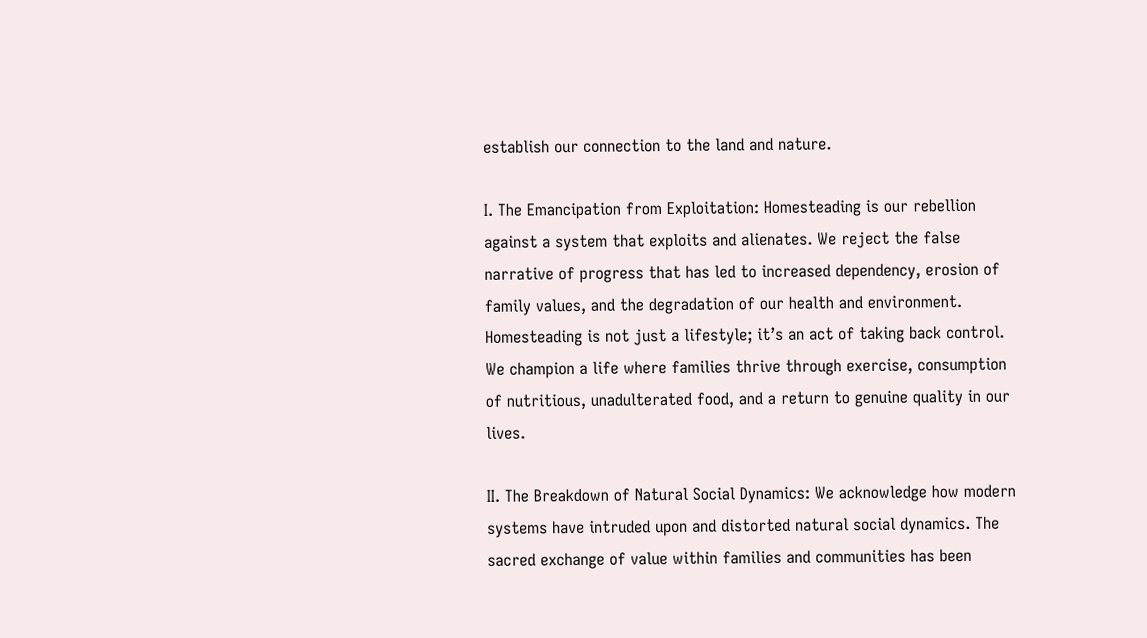establish our connection to the land and nature.

I. The Emancipation from Exploitation: Homesteading is our rebellion against a system that exploits and alienates. We reject the false narrative of progress that has led to increased dependency, erosion of family values, and the degradation of our health and environment. Homesteading is not just a lifestyle; it’s an act of taking back control. We champion a life where families thrive through exercise, consumption of nutritious, unadulterated food, and a return to genuine quality in our lives.

II. The Breakdown of Natural Social Dynamics: We acknowledge how modern systems have intruded upon and distorted natural social dynamics. The sacred exchange of value within families and communities has been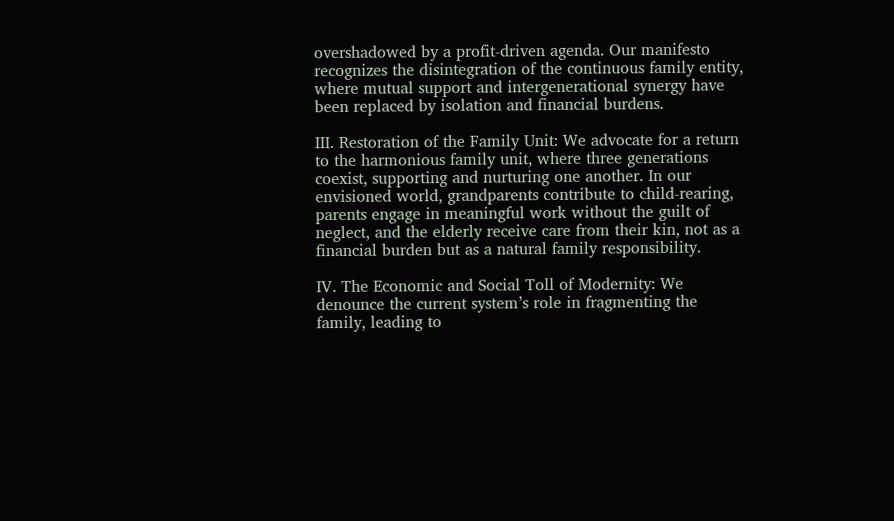overshadowed by a profit-driven agenda. Our manifesto recognizes the disintegration of the continuous family entity, where mutual support and intergenerational synergy have been replaced by isolation and financial burdens.

III. Restoration of the Family Unit: We advocate for a return to the harmonious family unit, where three generations coexist, supporting and nurturing one another. In our envisioned world, grandparents contribute to child-rearing, parents engage in meaningful work without the guilt of neglect, and the elderly receive care from their kin, not as a financial burden but as a natural family responsibility.

IV. The Economic and Social Toll of Modernity: We denounce the current system’s role in fragmenting the family, leading to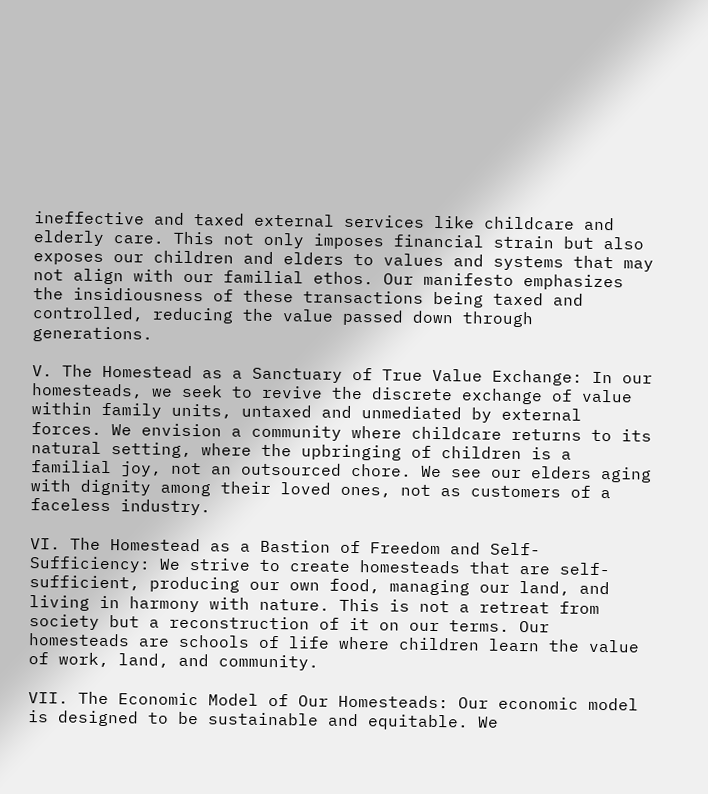ineffective and taxed external services like childcare and elderly care. This not only imposes financial strain but also exposes our children and elders to values and systems that may not align with our familial ethos. Our manifesto emphasizes the insidiousness of these transactions being taxed and controlled, reducing the value passed down through generations.

V. The Homestead as a Sanctuary of True Value Exchange: In our homesteads, we seek to revive the discrete exchange of value within family units, untaxed and unmediated by external forces. We envision a community where childcare returns to its natural setting, where the upbringing of children is a familial joy, not an outsourced chore. We see our elders aging with dignity among their loved ones, not as customers of a faceless industry.

VI. The Homestead as a Bastion of Freedom and Self-Sufficiency: We strive to create homesteads that are self-sufficient, producing our own food, managing our land, and living in harmony with nature. This is not a retreat from society but a reconstruction of it on our terms. Our homesteads are schools of life where children learn the value of work, land, and community.

VII. The Economic Model of Our Homesteads: Our economic model is designed to be sustainable and equitable. We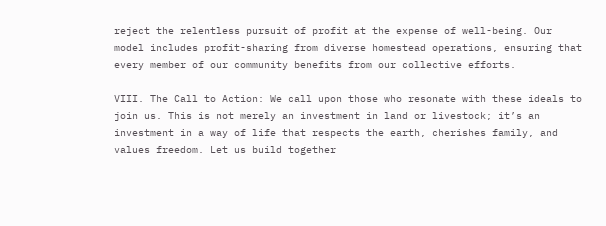reject the relentless pursuit of profit at the expense of well-being. Our model includes profit-sharing from diverse homestead operations, ensuring that every member of our community benefits from our collective efforts.

VIII. The Call to Action: We call upon those who resonate with these ideals to join us. This is not merely an investment in land or livestock; it’s an investment in a way of life that respects the earth, cherishes family, and values freedom. Let us build together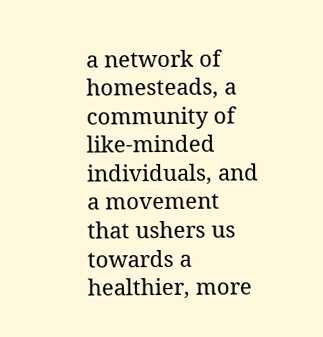a network of homesteads, a community of like-minded individuals, and a movement that ushers us towards a healthier, more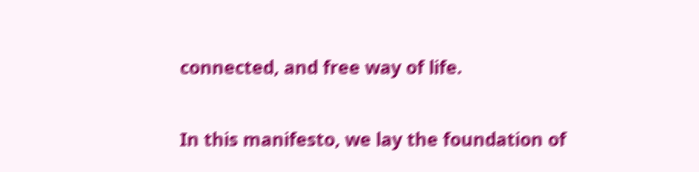connected, and free way of life.

In this manifesto, we lay the foundation of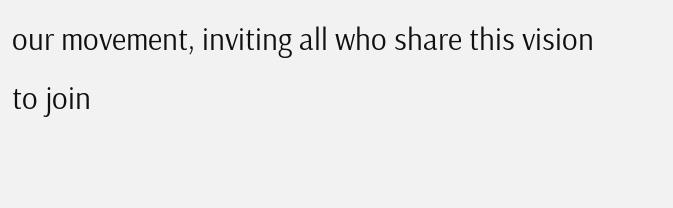our movement, inviting all who share this vision to join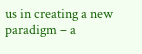us in creating a new paradigm – a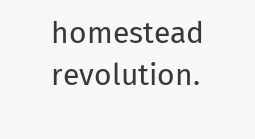homestead revolution.